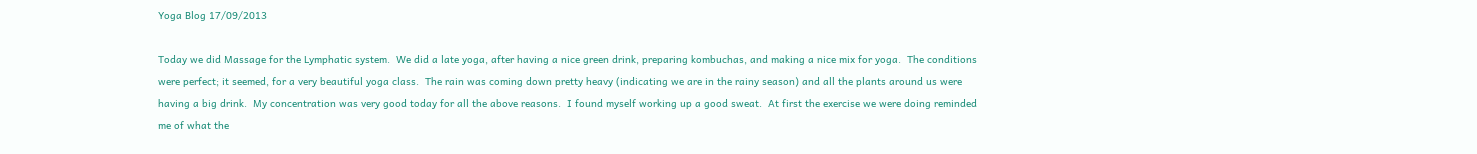Yoga Blog 17/09/2013

Today we did Massage for the Lymphatic system.  We did a late yoga, after having a nice green drink, preparing kombuchas, and making a nice mix for yoga.  The conditions were perfect; it seemed, for a very beautiful yoga class.  The rain was coming down pretty heavy (indicating we are in the rainy season) and all the plants around us were having a big drink.  My concentration was very good today for all the above reasons.  I found myself working up a good sweat.  At first the exercise we were doing reminded me of what the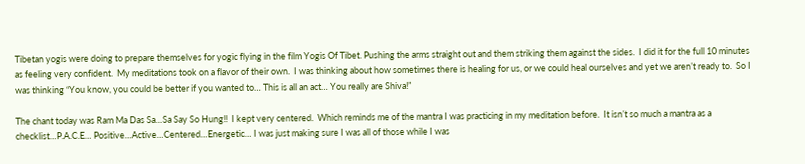Tibetan yogis were doing to prepare themselves for yogic flying in the film Yogis Of Tibet. Pushing the arms straight out and them striking them against the sides.  I did it for the full 10 minutes as feeling very confident.  My meditations took on a flavor of their own.  I was thinking about how sometimes there is healing for us, or we could heal ourselves and yet we aren’t ready to.  So I was thinking “You know, you could be better if you wanted to… This is all an act… You really are Shiva!”

The chant today was Ram Ma Das Sa…Sa Say So Hung!!  I kept very centered.  Which reminds me of the mantra I was practicing in my meditation before.  It isn’t so much a mantra as a checklist…P.A.C.E… Positive…Active…Centered…Energetic… I was just making sure I was all of those while I was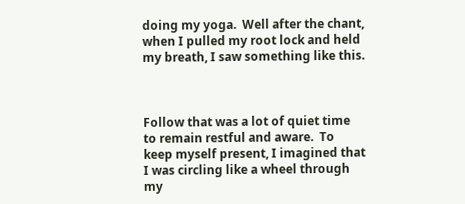doing my yoga.  Well after the chant, when I pulled my root lock and held my breath, I saw something like this.



Follow that was a lot of quiet time to remain restful and aware.  To keep myself present, I imagined that I was circling like a wheel through my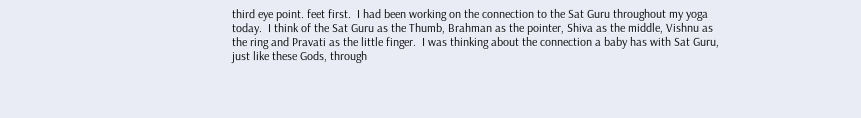third eye point. feet first.  I had been working on the connection to the Sat Guru throughout my yoga today.  I think of the Sat Guru as the Thumb, Brahman as the pointer, Shiva as the middle, Vishnu as the ring and Pravati as the little finger.  I was thinking about the connection a baby has with Sat Guru, just like these Gods, through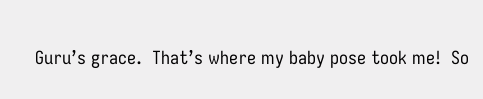Guru’s grace.  That’s where my baby pose took me!  So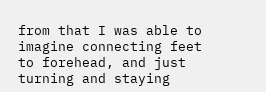from that I was able to imagine connecting feet to forehead, and just turning and staying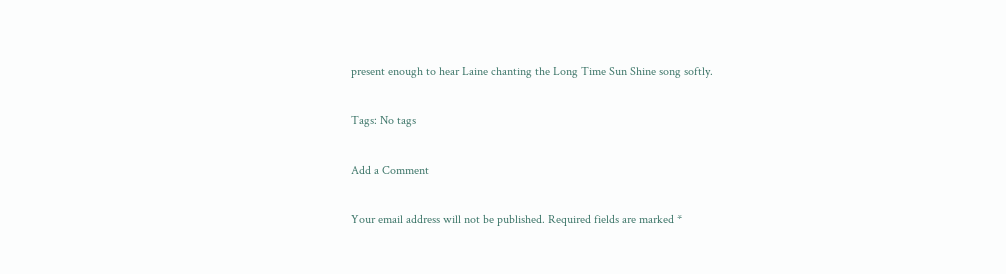present enough to hear Laine chanting the Long Time Sun Shine song softly.

Tags: No tags

Add a Comment

Your email address will not be published. Required fields are marked *